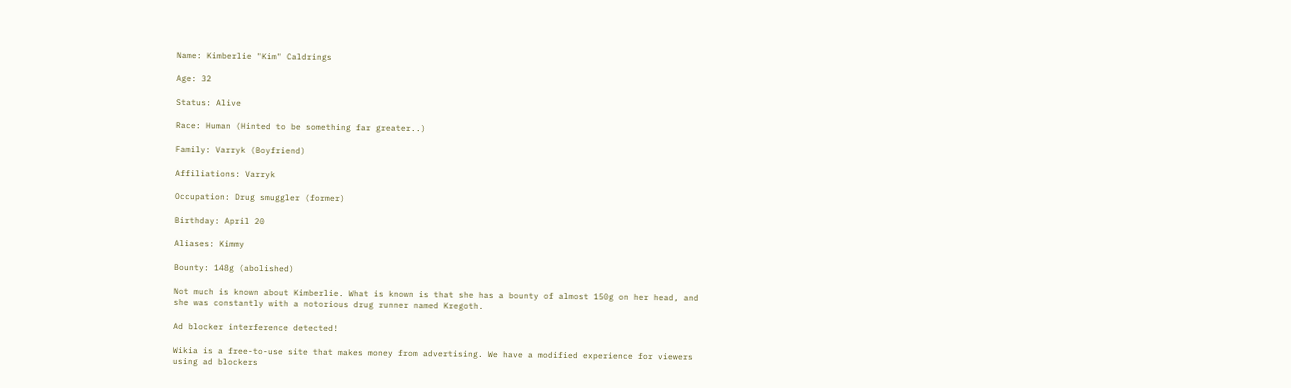Name: Kimberlie "Kim" Caldrings

Age: 32

Status: Alive

Race: Human (Hinted to be something far greater..)

Family: Varryk (Boyfriend)

Affiliations: Varryk

Occupation: Drug smuggler (former)

Birthday: April 20

Aliases: Kimmy

Bounty: 148g (abolished)

Not much is known about Kimberlie. What is known is that she has a bounty of almost 150g on her head, and she was constantly with a notorious drug runner named Kregoth.

Ad blocker interference detected!

Wikia is a free-to-use site that makes money from advertising. We have a modified experience for viewers using ad blockers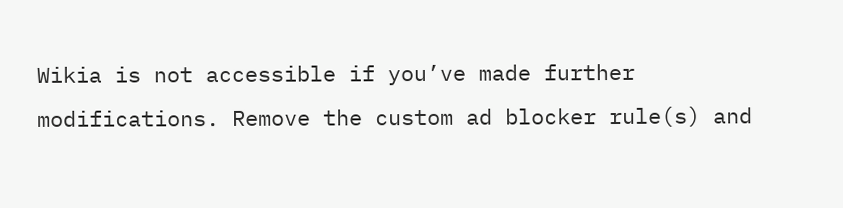Wikia is not accessible if you’ve made further modifications. Remove the custom ad blocker rule(s) and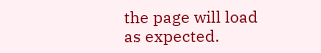the page will load as expected.